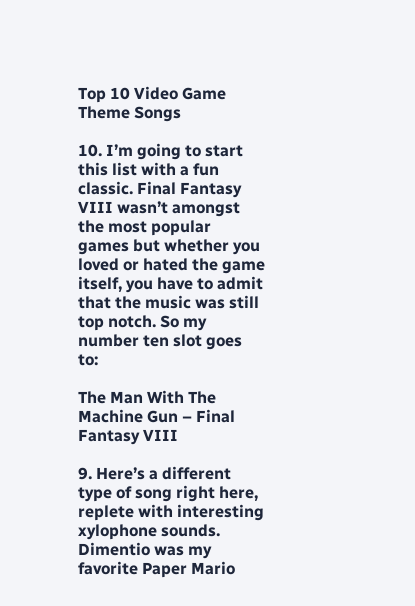Top 10 Video Game Theme Songs

10. I’m going to start this list with a fun classic. Final Fantasy VIII wasn’t amongst the most popular games but whether you loved or hated the game itself, you have to admit that the music was still top notch. So my number ten slot goes to:

The Man With The Machine Gun – Final Fantasy VIII

9. Here’s a different type of song right here, replete with interesting xylophone sounds. Dimentio was my favorite Paper Mario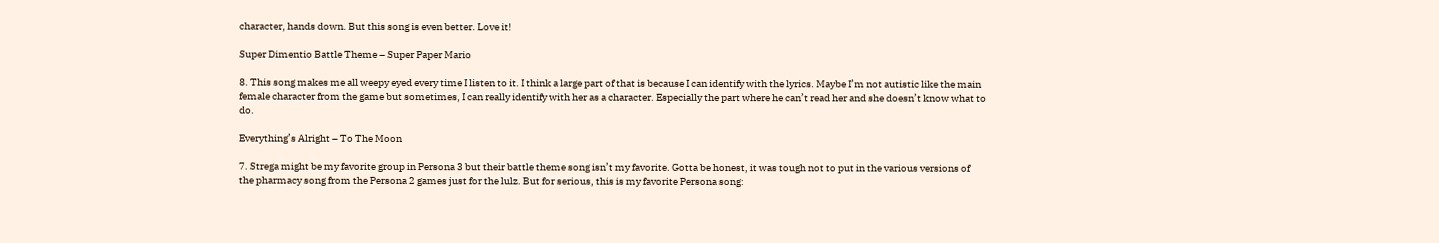character, hands down. But this song is even better. Love it!

Super Dimentio Battle Theme – Super Paper Mario

8. This song makes me all weepy eyed every time I listen to it. I think a large part of that is because I can identify with the lyrics. Maybe I’m not autistic like the main female character from the game but sometimes, I can really identify with her as a character. Especially the part where he can’t read her and she doesn’t know what to do.

Everything’s Alright – To The Moon

7. Strega might be my favorite group in Persona 3 but their battle theme song isn’t my favorite. Gotta be honest, it was tough not to put in the various versions of the pharmacy song from the Persona 2 games just for the lulz. But for serious, this is my favorite Persona song: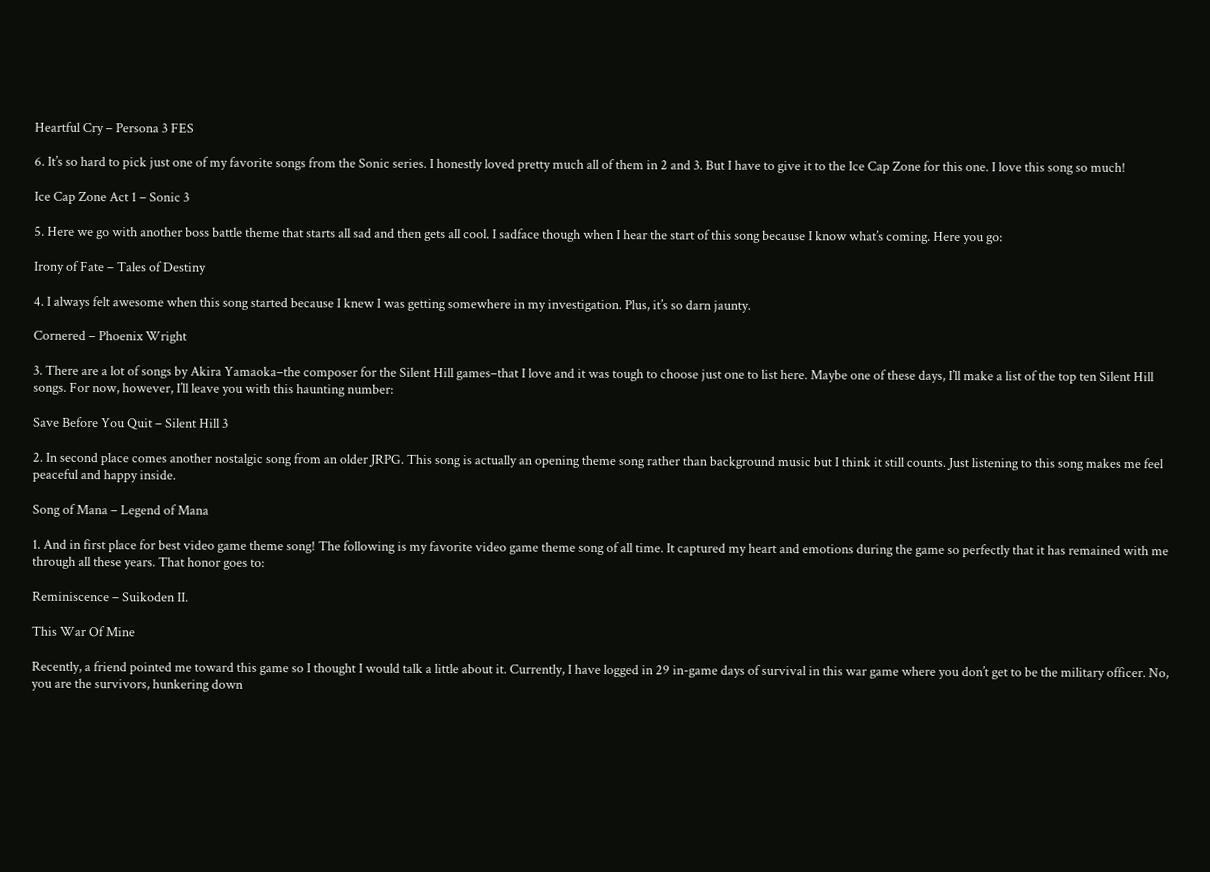Heartful Cry – Persona 3 FES

6. It’s so hard to pick just one of my favorite songs from the Sonic series. I honestly loved pretty much all of them in 2 and 3. But I have to give it to the Ice Cap Zone for this one. I love this song so much!

Ice Cap Zone Act 1 – Sonic 3

5. Here we go with another boss battle theme that starts all sad and then gets all cool. I sadface though when I hear the start of this song because I know what’s coming. Here you go:

Irony of Fate – Tales of Destiny

4. I always felt awesome when this song started because I knew I was getting somewhere in my investigation. Plus, it’s so darn jaunty.

Cornered – Phoenix Wright

3. There are a lot of songs by Akira Yamaoka–the composer for the Silent Hill games–that I love and it was tough to choose just one to list here. Maybe one of these days, I’ll make a list of the top ten Silent Hill songs. For now, however, I’ll leave you with this haunting number:

Save Before You Quit – Silent Hill 3

2. In second place comes another nostalgic song from an older JRPG. This song is actually an opening theme song rather than background music but I think it still counts. Just listening to this song makes me feel peaceful and happy inside.

Song of Mana – Legend of Mana

1. And in first place for best video game theme song! The following is my favorite video game theme song of all time. It captured my heart and emotions during the game so perfectly that it has remained with me through all these years. That honor goes to:

Reminiscence – Suikoden II.

This War Of Mine

Recently, a friend pointed me toward this game so I thought I would talk a little about it. Currently, I have logged in 29 in-game days of survival in this war game where you don’t get to be the military officer. No, you are the survivors, hunkering down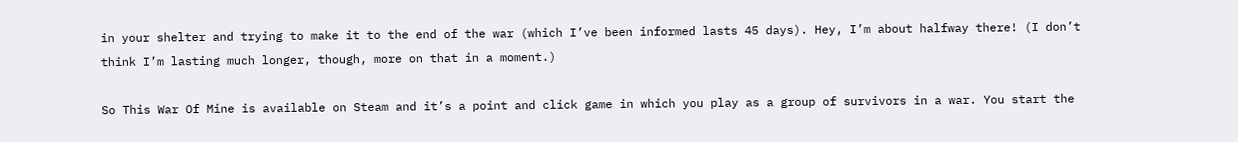in your shelter and trying to make it to the end of the war (which I’ve been informed lasts 45 days). Hey, I’m about halfway there! (I don’t think I’m lasting much longer, though, more on that in a moment.)

So This War Of Mine is available on Steam and it’s a point and click game in which you play as a group of survivors in a war. You start the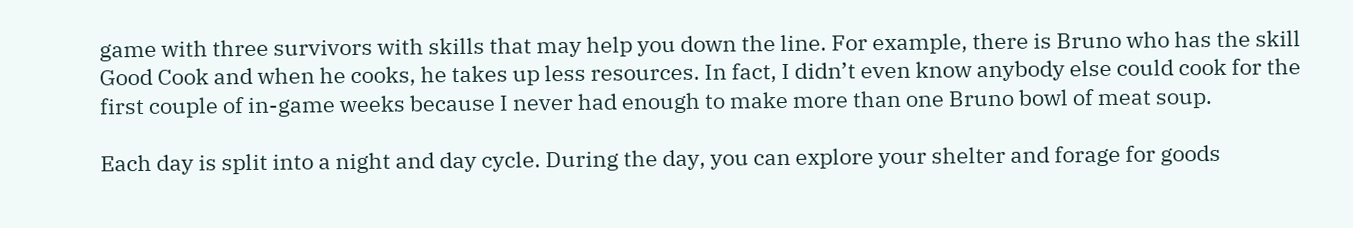game with three survivors with skills that may help you down the line. For example, there is Bruno who has the skill Good Cook and when he cooks, he takes up less resources. In fact, I didn’t even know anybody else could cook for the first couple of in-game weeks because I never had enough to make more than one Bruno bowl of meat soup.

Each day is split into a night and day cycle. During the day, you can explore your shelter and forage for goods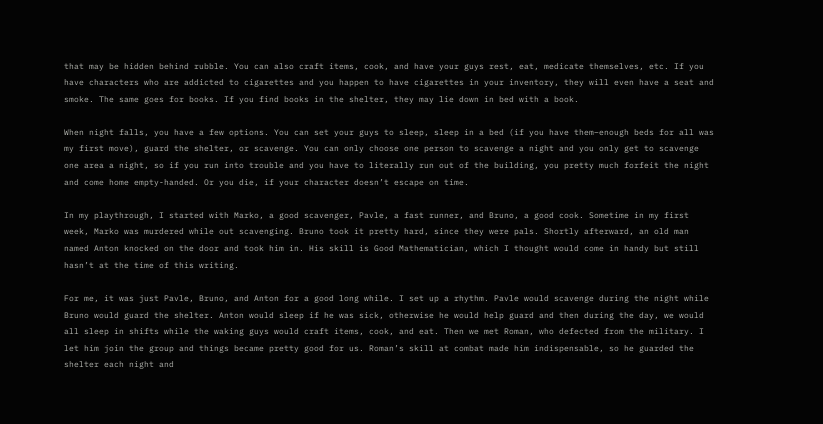that may be hidden behind rubble. You can also craft items, cook, and have your guys rest, eat, medicate themselves, etc. If you have characters who are addicted to cigarettes and you happen to have cigarettes in your inventory, they will even have a seat and smoke. The same goes for books. If you find books in the shelter, they may lie down in bed with a book.

When night falls, you have a few options. You can set your guys to sleep, sleep in a bed (if you have them–enough beds for all was my first move), guard the shelter, or scavenge. You can only choose one person to scavenge a night and you only get to scavenge one area a night, so if you run into trouble and you have to literally run out of the building, you pretty much forfeit the night and come home empty-handed. Or you die, if your character doesn’t escape on time.

In my playthrough, I started with Marko, a good scavenger, Pavle, a fast runner, and Bruno, a good cook. Sometime in my first week, Marko was murdered while out scavenging. Bruno took it pretty hard, since they were pals. Shortly afterward, an old man named Anton knocked on the door and took him in. His skill is Good Mathematician, which I thought would come in handy but still hasn’t at the time of this writing.

For me, it was just Pavle, Bruno, and Anton for a good long while. I set up a rhythm. Pavle would scavenge during the night while Bruno would guard the shelter. Anton would sleep if he was sick, otherwise he would help guard and then during the day, we would all sleep in shifts while the waking guys would craft items, cook, and eat. Then we met Roman, who defected from the military. I let him join the group and things became pretty good for us. Roman’s skill at combat made him indispensable, so he guarded the shelter each night and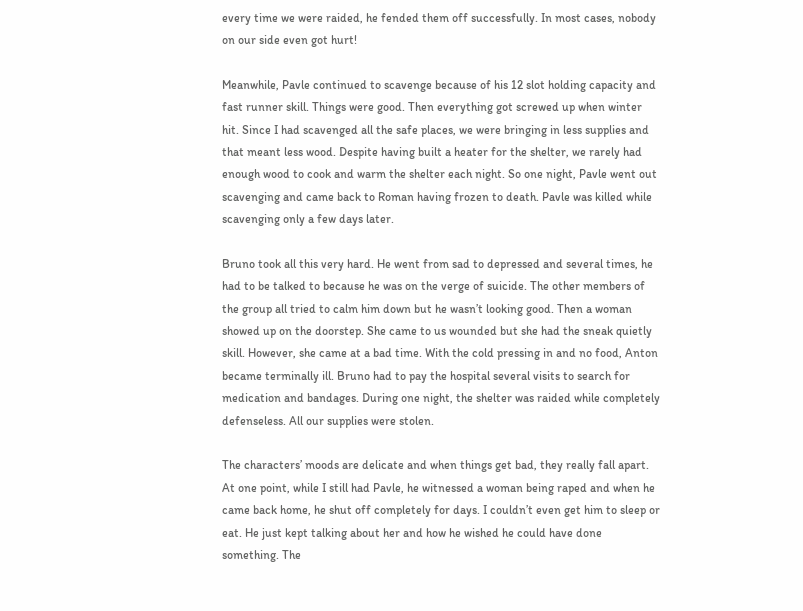every time we were raided, he fended them off successfully. In most cases, nobody on our side even got hurt!

Meanwhile, Pavle continued to scavenge because of his 12 slot holding capacity and fast runner skill. Things were good. Then everything got screwed up when winter hit. Since I had scavenged all the safe places, we were bringing in less supplies and that meant less wood. Despite having built a heater for the shelter, we rarely had enough wood to cook and warm the shelter each night. So one night, Pavle went out scavenging and came back to Roman having frozen to death. Pavle was killed while scavenging only a few days later.

Bruno took all this very hard. He went from sad to depressed and several times, he had to be talked to because he was on the verge of suicide. The other members of the group all tried to calm him down but he wasn’t looking good. Then a woman showed up on the doorstep. She came to us wounded but she had the sneak quietly skill. However, she came at a bad time. With the cold pressing in and no food, Anton became terminally ill. Bruno had to pay the hospital several visits to search for medication and bandages. During one night, the shelter was raided while completely defenseless. All our supplies were stolen.

The characters’ moods are delicate and when things get bad, they really fall apart. At one point, while I still had Pavle, he witnessed a woman being raped and when he came back home, he shut off completely for days. I couldn’t even get him to sleep or eat. He just kept talking about her and how he wished he could have done something. The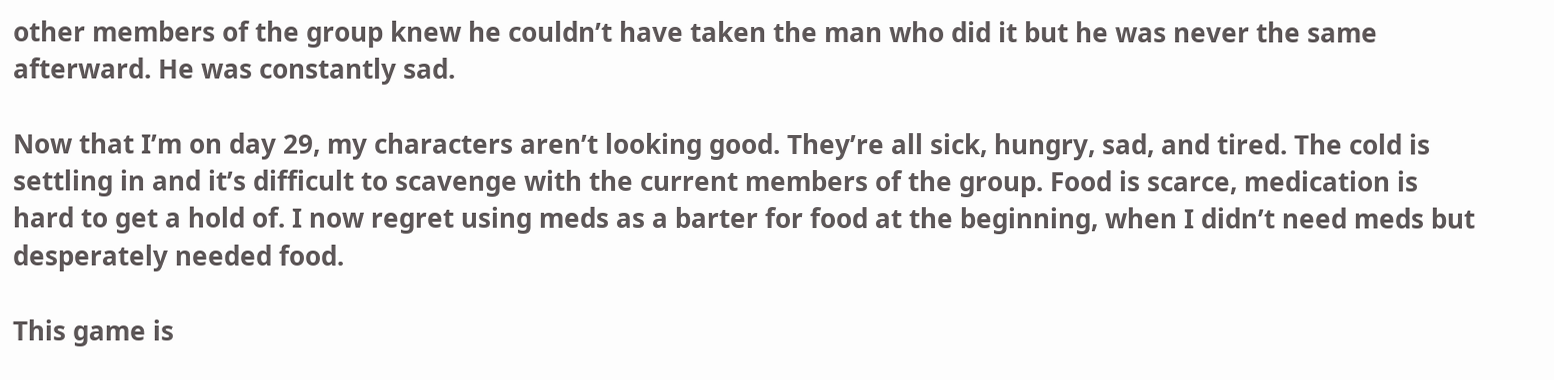other members of the group knew he couldn’t have taken the man who did it but he was never the same afterward. He was constantly sad.

Now that I’m on day 29, my characters aren’t looking good. They’re all sick, hungry, sad, and tired. The cold is settling in and it’s difficult to scavenge with the current members of the group. Food is scarce, medication is hard to get a hold of. I now regret using meds as a barter for food at the beginning, when I didn’t need meds but desperately needed food.

This game is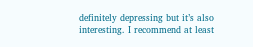definitely depressing but it’s also interesting. I recommend at least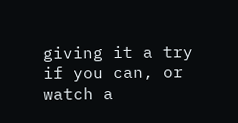giving it a try if you can, or watch a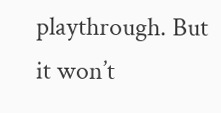playthrough. But it won’t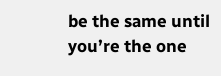be the same until you’re the one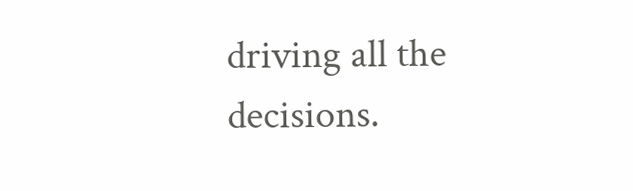driving all the decisions.